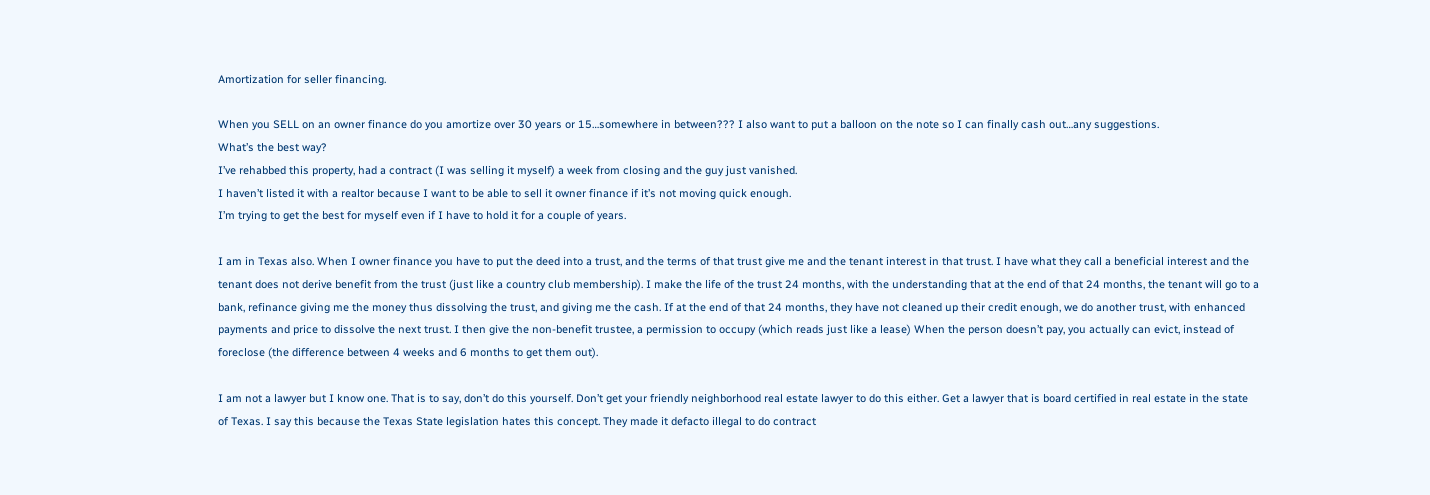Amortization for seller financing.

When you SELL on an owner finance do you amortize over 30 years or 15…somewhere in between??? I also want to put a balloon on the note so I can finally cash out…any suggestions.
What’s the best way?
I’ve rehabbed this property, had a contract (I was selling it myself) a week from closing and the guy just vanished.
I haven’t listed it with a realtor because I want to be able to sell it owner finance if it’s not moving quick enough.
I’m trying to get the best for myself even if I have to hold it for a couple of years.

I am in Texas also. When I owner finance you have to put the deed into a trust, and the terms of that trust give me and the tenant interest in that trust. I have what they call a beneficial interest and the tenant does not derive benefit from the trust (just like a country club membership). I make the life of the trust 24 months, with the understanding that at the end of that 24 months, the tenant will go to a bank, refinance giving me the money thus dissolving the trust, and giving me the cash. If at the end of that 24 months, they have not cleaned up their credit enough, we do another trust, with enhanced payments and price to dissolve the next trust. I then give the non-benefit trustee, a permission to occupy (which reads just like a lease) When the person doesn’t pay, you actually can evict, instead of foreclose (the difference between 4 weeks and 6 months to get them out).

I am not a lawyer but I know one. That is to say, don’t do this yourself. Don’t get your friendly neighborhood real estate lawyer to do this either. Get a lawyer that is board certified in real estate in the state of Texas. I say this because the Texas State legislation hates this concept. They made it defacto illegal to do contract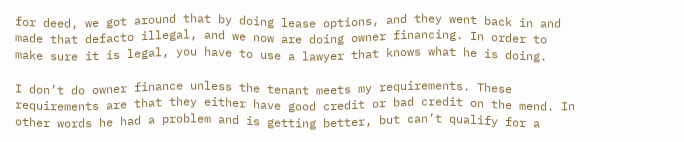for deed, we got around that by doing lease options, and they went back in and made that defacto illegal, and we now are doing owner financing. In order to make sure it is legal, you have to use a lawyer that knows what he is doing.

I don’t do owner finance unless the tenant meets my requirements. These requirements are that they either have good credit or bad credit on the mend. In other words he had a problem and is getting better, but can’t qualify for a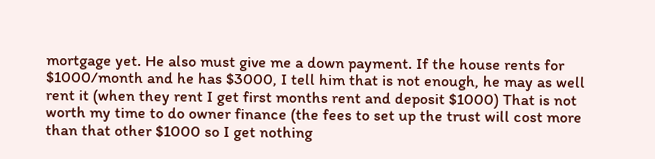mortgage yet. He also must give me a down payment. If the house rents for $1000/month and he has $3000, I tell him that is not enough, he may as well rent it (when they rent I get first months rent and deposit $1000) That is not worth my time to do owner finance (the fees to set up the trust will cost more than that other $1000 so I get nothing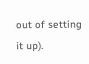out of setting it up).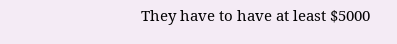They have to have at least $5000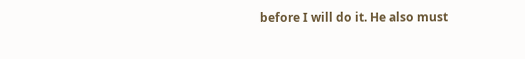before I will do it. He also must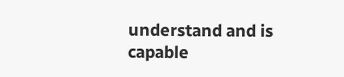understand and is capable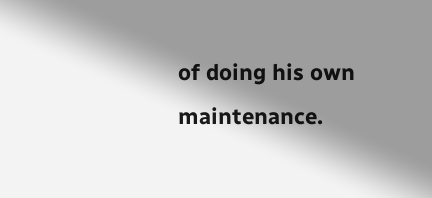of doing his own maintenance.